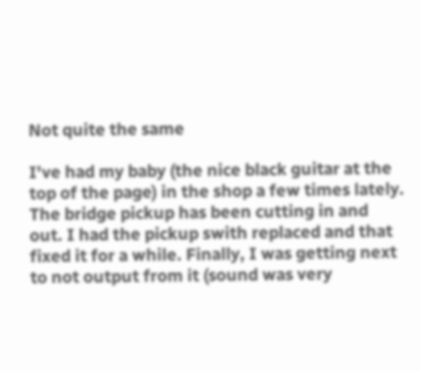Not quite the same

I've had my baby (the nice black guitar at the top of the page) in the shop a few times lately. The bridge pickup has been cutting in and out. I had the pickup swith replaced and that fixed it for a while. Finally, I was getting next to not output from it (sound was very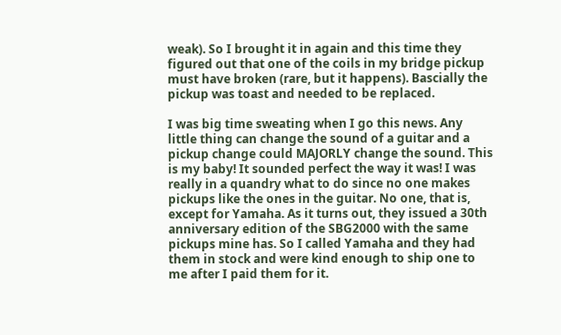weak). So I brought it in again and this time they figured out that one of the coils in my bridge pickup must have broken (rare, but it happens). Bascially the pickup was toast and needed to be replaced.

I was big time sweating when I go this news. Any little thing can change the sound of a guitar and a pickup change could MAJORLY change the sound. This is my baby! It sounded perfect the way it was! I was really in a quandry what to do since no one makes pickups like the ones in the guitar. No one, that is, except for Yamaha. As it turns out, they issued a 30th anniversary edition of the SBG2000 with the same pickups mine has. So I called Yamaha and they had them in stock and were kind enough to ship one to me after I paid them for it.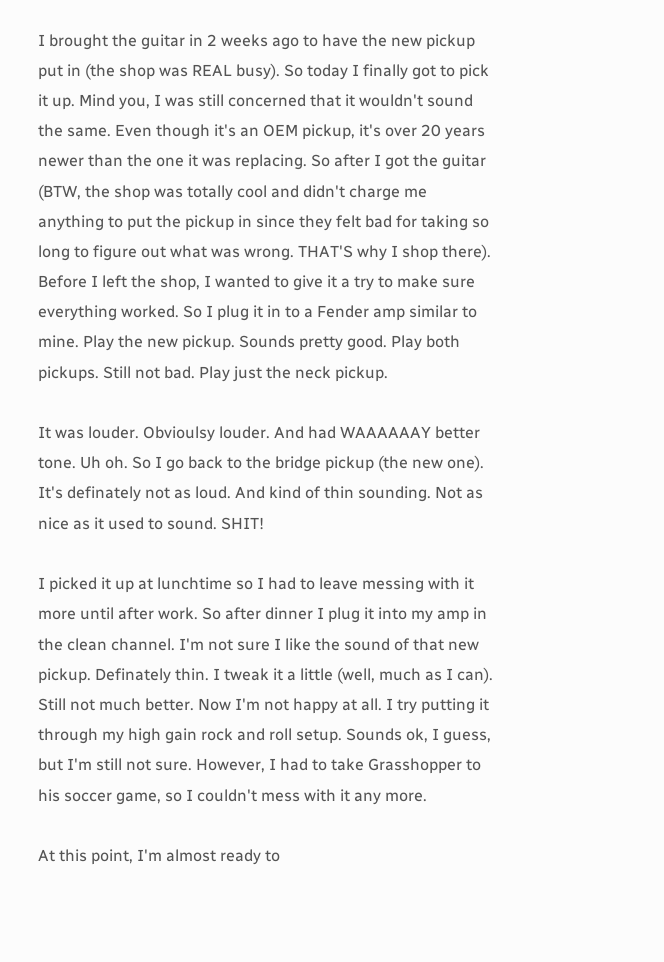I brought the guitar in 2 weeks ago to have the new pickup put in (the shop was REAL busy). So today I finally got to pick it up. Mind you, I was still concerned that it wouldn't sound the same. Even though it's an OEM pickup, it's over 20 years newer than the one it was replacing. So after I got the guitar (BTW, the shop was totally cool and didn't charge me anything to put the pickup in since they felt bad for taking so long to figure out what was wrong. THAT'S why I shop there). Before I left the shop, I wanted to give it a try to make sure everything worked. So I plug it in to a Fender amp similar to mine. Play the new pickup. Sounds pretty good. Play both pickups. Still not bad. Play just the neck pickup.

It was louder. Obvioulsy louder. And had WAAAAAAY better tone. Uh oh. So I go back to the bridge pickup (the new one). It's definately not as loud. And kind of thin sounding. Not as nice as it used to sound. SHIT!

I picked it up at lunchtime so I had to leave messing with it more until after work. So after dinner I plug it into my amp in the clean channel. I'm not sure I like the sound of that new pickup. Definately thin. I tweak it a little (well, much as I can). Still not much better. Now I'm not happy at all. I try putting it through my high gain rock and roll setup. Sounds ok, I guess, but I'm still not sure. However, I had to take Grasshopper to his soccer game, so I couldn't mess with it any more.

At this point, I'm almost ready to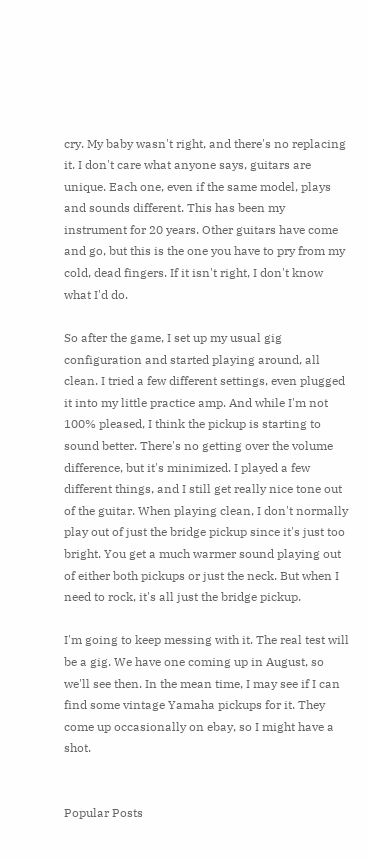cry. My baby wasn't right, and there's no replacing it. I don't care what anyone says, guitars are unique. Each one, even if the same model, plays and sounds different. This has been my instrument for 20 years. Other guitars have come and go, but this is the one you have to pry from my cold, dead fingers. If it isn't right, I don't know what I'd do.

So after the game, I set up my usual gig configuration and started playing around, all clean. I tried a few different settings, even plugged it into my little practice amp. And while I'm not 100% pleased, I think the pickup is starting to sound better. There's no getting over the volume difference, but it's minimized. I played a few different things, and I still get really nice tone out of the guitar. When playing clean, I don't normally play out of just the bridge pickup since it's just too bright. You get a much warmer sound playing out of either both pickups or just the neck. But when I need to rock, it's all just the bridge pickup.

I'm going to keep messing with it. The real test will be a gig. We have one coming up in August, so we'll see then. In the mean time, I may see if I can find some vintage Yamaha pickups for it. They come up occasionally on ebay, so I might have a shot.


Popular Posts